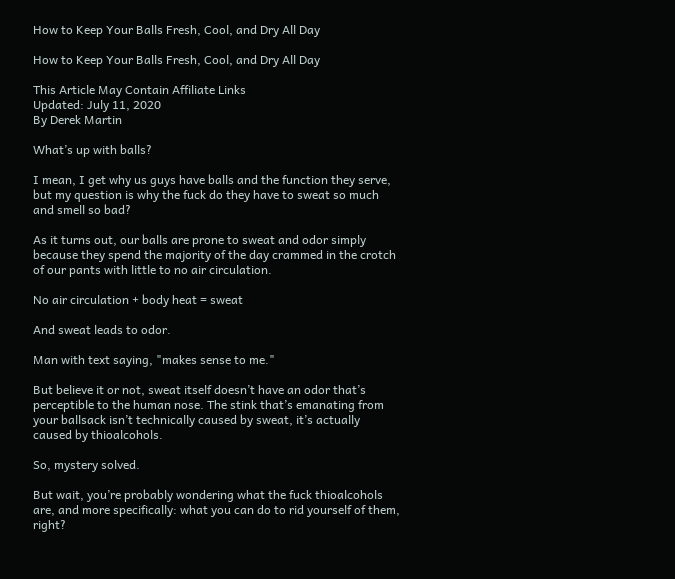How to Keep Your Balls Fresh, Cool, and Dry All Day

How to Keep Your Balls Fresh, Cool, and Dry All Day

This Article May Contain Affiliate Links
Updated: July 11, 2020
By Derek Martin

What’s up with balls?

I mean, I get why us guys have balls and the function they serve, but my question is why the fuck do they have to sweat so much and smell so bad?

As it turns out, our balls are prone to sweat and odor simply because they spend the majority of the day crammed in the crotch of our pants with little to no air circulation.

No air circulation + body heat = sweat

And sweat leads to odor.

Man with text saying, "makes sense to me."

But believe it or not, sweat itself doesn’t have an odor that’s perceptible to the human nose. The stink that’s emanating from your ballsack isn’t technically caused by sweat, it’s actually caused by thioalcohols.

So, mystery solved.

But wait, you’re probably wondering what the fuck thioalcohols are, and more specifically: what you can do to rid yourself of them, right?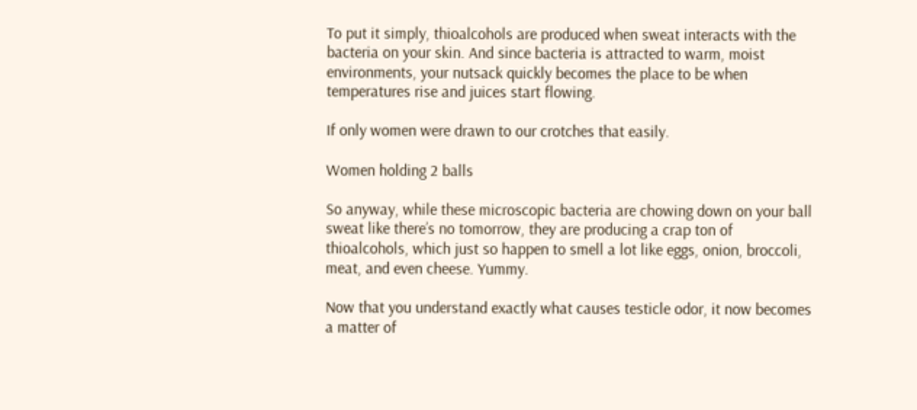To put it simply, thioalcohols are produced when sweat interacts with the bacteria on your skin. And since bacteria is attracted to warm, moist environments, your nutsack quickly becomes the place to be when temperatures rise and juices start flowing.

If only women were drawn to our crotches that easily.

Women holding 2 balls

So anyway, while these microscopic bacteria are chowing down on your ball sweat like there’s no tomorrow, they are producing a crap ton of thioalcohols, which just so happen to smell a lot like eggs, onion, broccoli, meat, and even cheese. Yummy.

Now that you understand exactly what causes testicle odor, it now becomes a matter of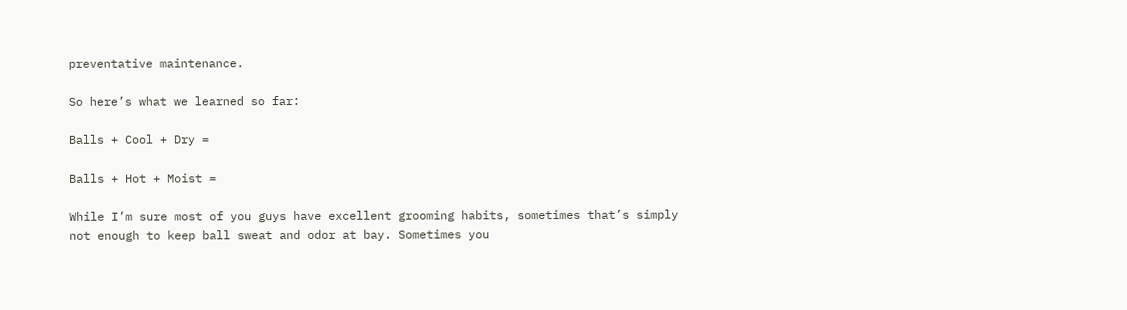preventative maintenance.

So here’s what we learned so far:

Balls + Cool + Dry =

Balls + Hot + Moist =

While I’m sure most of you guys have excellent grooming habits, sometimes that’s simply not enough to keep ball sweat and odor at bay. Sometimes you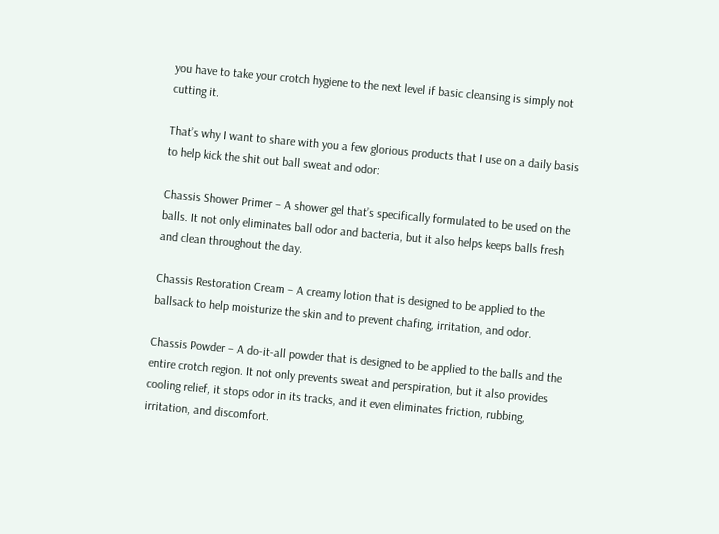you have to take your crotch hygiene to the next level if basic cleansing is simply not cutting it.

That’s why I want to share with you a few glorious products that I use on a daily basis to help kick the shit out ball sweat and odor:

Chassis Shower Primer – A shower gel that’s specifically formulated to be used on the balls. It not only eliminates ball odor and bacteria, but it also helps keeps balls fresh and clean throughout the day.

Chassis Restoration Cream – A creamy lotion that is designed to be applied to the ballsack to help moisturize the skin and to prevent chafing, irritation, and odor.

Chassis Powder – A do-it-all powder that is designed to be applied to the balls and the entire crotch region. It not only prevents sweat and perspiration, but it also provides cooling relief, it stops odor in its tracks, and it even eliminates friction, rubbing, irritation, and discomfort.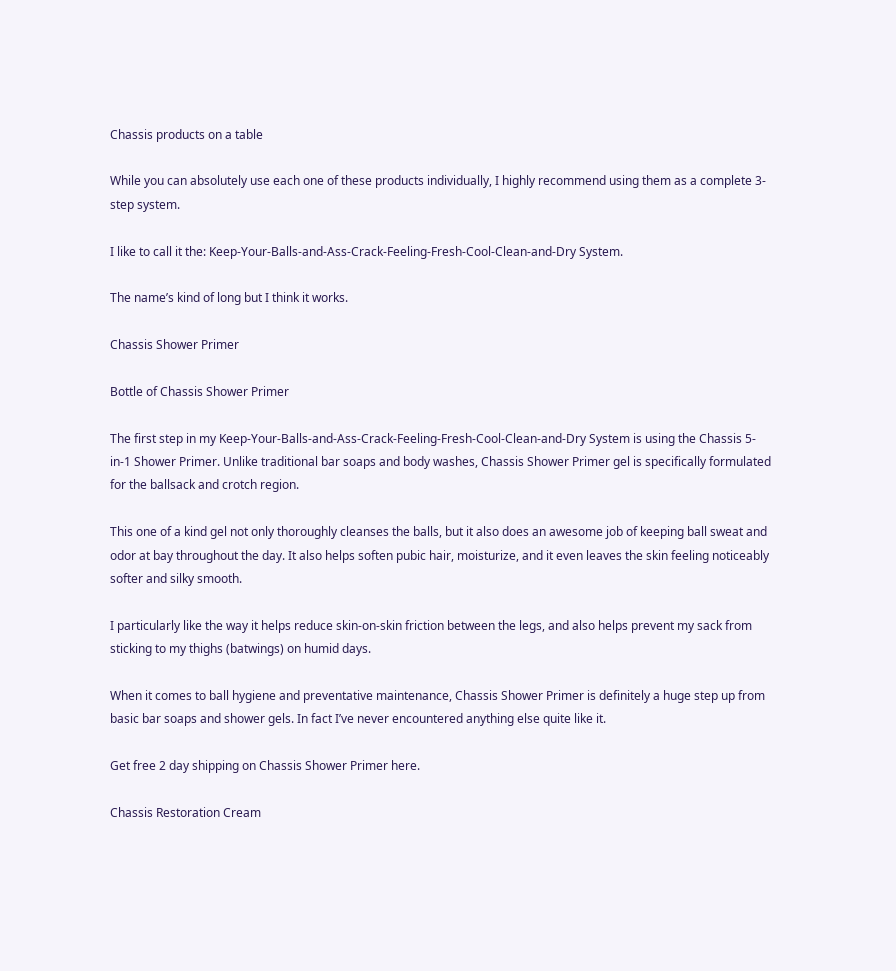Chassis products on a table

While you can absolutely use each one of these products individually, I highly recommend using them as a complete 3-step system.

I like to call it the: Keep-Your-Balls-and-Ass-Crack-Feeling-Fresh-Cool-Clean-and-Dry System.

The name’s kind of long but I think it works.

Chassis Shower Primer

Bottle of Chassis Shower Primer

The first step in my Keep-Your-Balls-and-Ass-Crack-Feeling-Fresh-Cool-Clean-and-Dry System is using the Chassis 5-in-1 Shower Primer. Unlike traditional bar soaps and body washes, Chassis Shower Primer gel is specifically formulated for the ballsack and crotch region.

This one of a kind gel not only thoroughly cleanses the balls, but it also does an awesome job of keeping ball sweat and odor at bay throughout the day. It also helps soften pubic hair, moisturize, and it even leaves the skin feeling noticeably softer and silky smooth.

I particularly like the way it helps reduce skin-on-skin friction between the legs, and also helps prevent my sack from sticking to my thighs (batwings) on humid days.

When it comes to ball hygiene and preventative maintenance, Chassis Shower Primer is definitely a huge step up from basic bar soaps and shower gels. In fact I’ve never encountered anything else quite like it.

Get free 2 day shipping on Chassis Shower Primer here.

Chassis Restoration Cream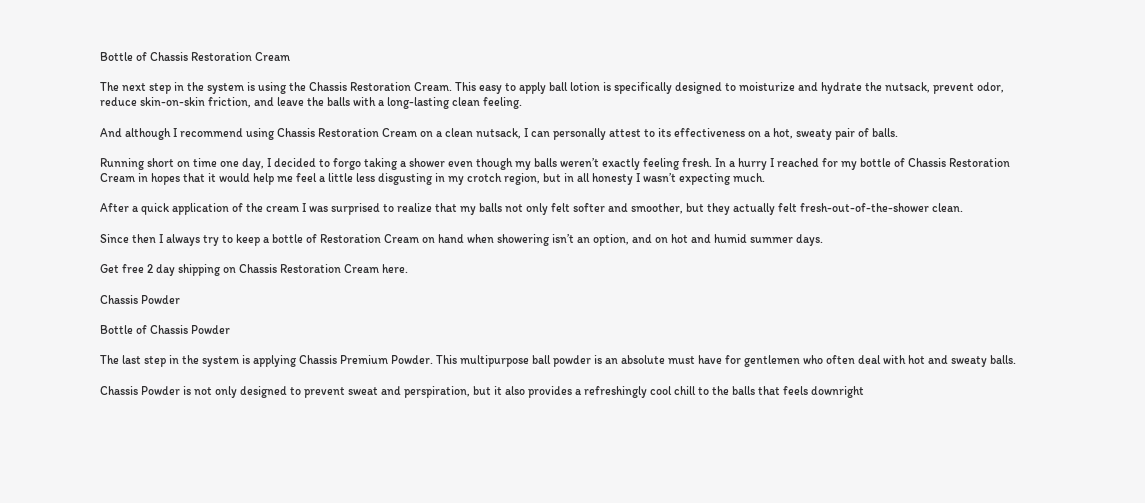Bottle of Chassis Restoration Cream

The next step in the system is using the Chassis Restoration Cream. This easy to apply ball lotion is specifically designed to moisturize and hydrate the nutsack, prevent odor, reduce skin-on-skin friction, and leave the balls with a long-lasting clean feeling.

And although I recommend using Chassis Restoration Cream on a clean nutsack, I can personally attest to its effectiveness on a hot, sweaty pair of balls.

Running short on time one day, I decided to forgo taking a shower even though my balls weren’t exactly feeling fresh. In a hurry I reached for my bottle of Chassis Restoration Cream in hopes that it would help me feel a little less disgusting in my crotch region, but in all honesty I wasn’t expecting much.

After a quick application of the cream I was surprised to realize that my balls not only felt softer and smoother, but they actually felt fresh-out-of-the-shower clean.

Since then I always try to keep a bottle of Restoration Cream on hand when showering isn’t an option, and on hot and humid summer days.

Get free 2 day shipping on Chassis Restoration Cream here.

Chassis Powder

Bottle of Chassis Powder

The last step in the system is applying Chassis Premium Powder. This multipurpose ball powder is an absolute must have for gentlemen who often deal with hot and sweaty balls.

Chassis Powder is not only designed to prevent sweat and perspiration, but it also provides a refreshingly cool chill to the balls that feels downright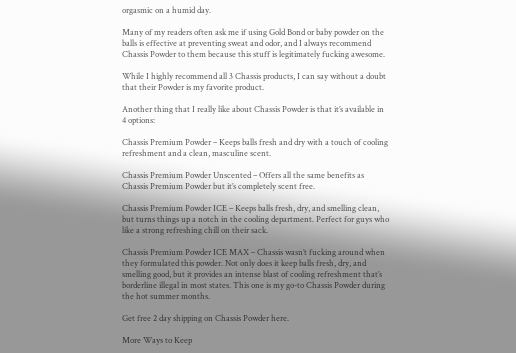orgasmic on a humid day.

Many of my readers often ask me if using Gold Bond or baby powder on the balls is effective at preventing sweat and odor, and I always recommend Chassis Powder to them because this stuff is legitimately fucking awesome.

While I highly recommend all 3 Chassis products, I can say without a doubt that their Powder is my favorite product.

Another thing that I really like about Chassis Powder is that it’s available in 4 options:

Chassis Premium Powder – Keeps balls fresh and dry with a touch of cooling refreshment and a clean, masculine scent.

Chassis Premium Powder Unscented – Offers all the same benefits as Chassis Premium Powder but it’s completely scent free.

Chassis Premium Powder ICE – Keeps balls fresh, dry, and smelling clean, but turns things up a notch in the cooling department. Perfect for guys who like a strong refreshing chill on their sack.

Chassis Premium Powder ICE MAX – Chassis wasn’t fucking around when they formulated this powder. Not only does it keep balls fresh, dry, and smelling good, but it provides an intense blast of cooling refreshment that’s borderline illegal in most states. This one is my go-to Chassis Powder during the hot summer months.

Get free 2 day shipping on Chassis Powder here.

More Ways to Keep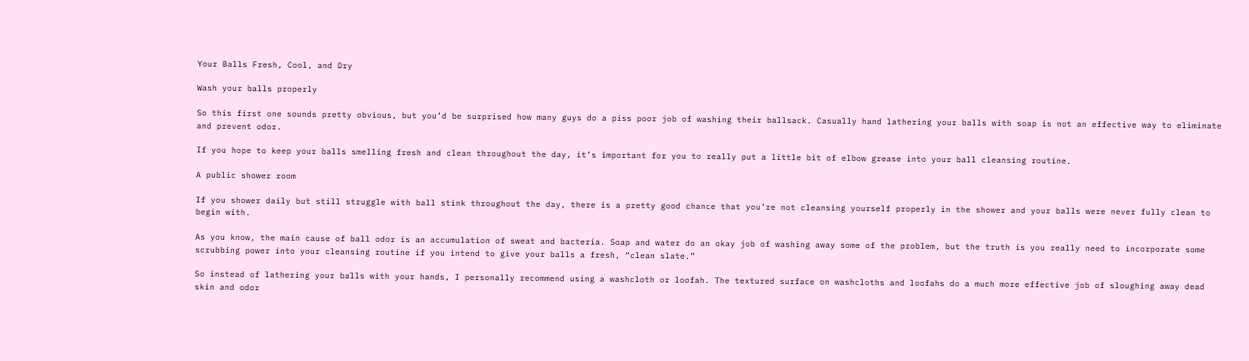Your Balls Fresh, Cool, and Dry

Wash your balls properly

So this first one sounds pretty obvious, but you’d be surprised how many guys do a piss poor job of washing their ballsack. Casually hand lathering your balls with soap is not an effective way to eliminate and prevent odor.

If you hope to keep your balls smelling fresh and clean throughout the day, it’s important for you to really put a little bit of elbow grease into your ball cleansing routine.

A public shower room

If you shower daily but still struggle with ball stink throughout the day, there is a pretty good chance that you’re not cleansing yourself properly in the shower and your balls were never fully clean to begin with.

As you know, the main cause of ball odor is an accumulation of sweat and bacteria. Soap and water do an okay job of washing away some of the problem, but the truth is you really need to incorporate some scrubbing power into your cleansing routine if you intend to give your balls a fresh, “clean slate.”

So instead of lathering your balls with your hands, I personally recommend using a washcloth or loofah. The textured surface on washcloths and loofahs do a much more effective job of sloughing away dead skin and odor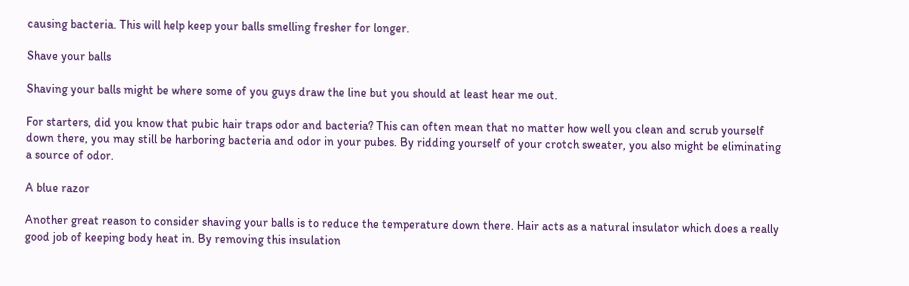causing bacteria. This will help keep your balls smelling fresher for longer.

Shave your balls

Shaving your balls might be where some of you guys draw the line but you should at least hear me out.

For starters, did you know that pubic hair traps odor and bacteria? This can often mean that no matter how well you clean and scrub yourself down there, you may still be harboring bacteria and odor in your pubes. By ridding yourself of your crotch sweater, you also might be eliminating a source of odor.

A blue razor

Another great reason to consider shaving your balls is to reduce the temperature down there. Hair acts as a natural insulator which does a really good job of keeping body heat in. By removing this insulation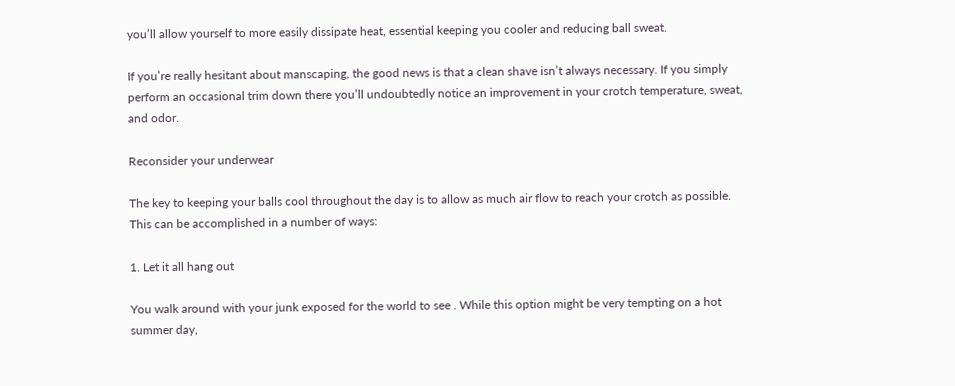you’ll allow yourself to more easily dissipate heat, essential keeping you cooler and reducing ball sweat.

If you’re really hesitant about manscaping, the good news is that a clean shave isn’t always necessary. If you simply perform an occasional trim down there you’ll undoubtedly notice an improvement in your crotch temperature, sweat, and odor.

Reconsider your underwear

The key to keeping your balls cool throughout the day is to allow as much air flow to reach your crotch as possible. This can be accomplished in a number of ways:

1. Let it all hang out

You walk around with your junk exposed for the world to see . While this option might be very tempting on a hot summer day,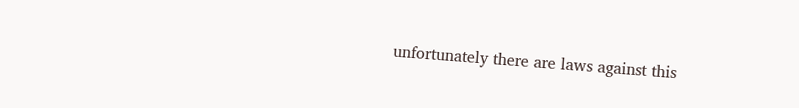unfortunately there are laws against this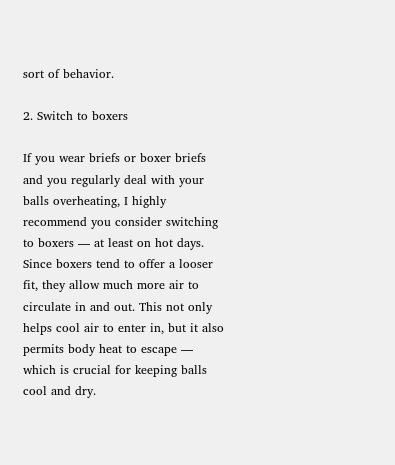sort of behavior.

2. Switch to boxers

If you wear briefs or boxer briefs and you regularly deal with your balls overheating, I highly recommend you consider switching to boxers — at least on hot days. Since boxers tend to offer a looser fit, they allow much more air to circulate in and out. This not only helps cool air to enter in, but it also permits body heat to escape — which is crucial for keeping balls cool and dry.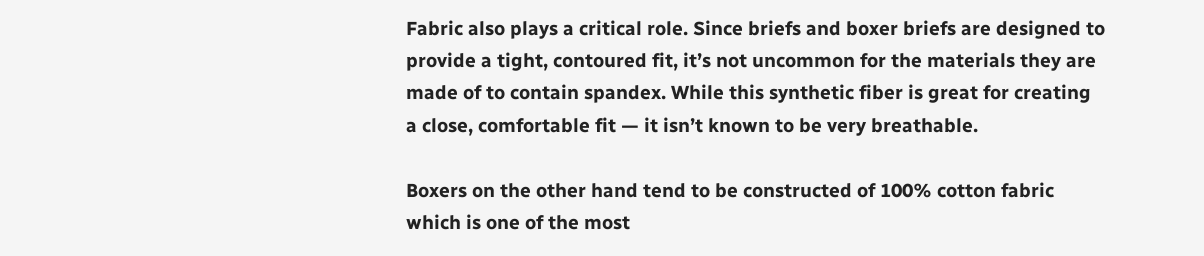Fabric also plays a critical role. Since briefs and boxer briefs are designed to provide a tight, contoured fit, it’s not uncommon for the materials they are made of to contain spandex. While this synthetic fiber is great for creating a close, comfortable fit — it isn’t known to be very breathable.

Boxers on the other hand tend to be constructed of 100% cotton fabric which is one of the most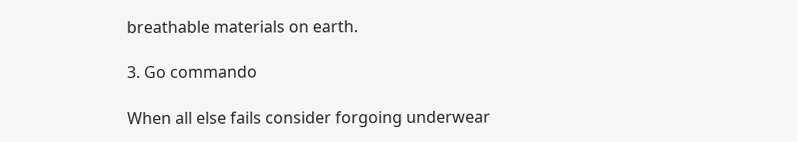breathable materials on earth.

3. Go commando

When all else fails consider forgoing underwear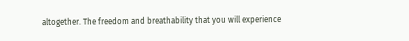altogether. The freedom and breathability that you will experience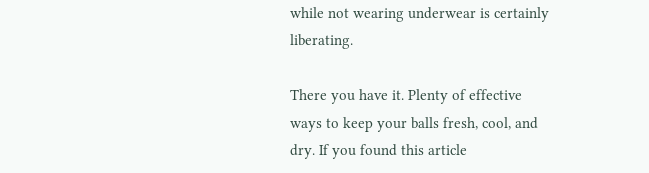while not wearing underwear is certainly liberating.

There you have it. Plenty of effective ways to keep your balls fresh, cool, and dry. If you found this article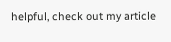helpful, check out my article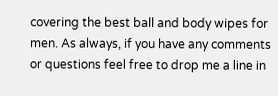covering the best ball and body wipes for men. As always, if you have any comments or questions feel free to drop me a line in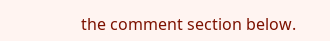the comment section below.